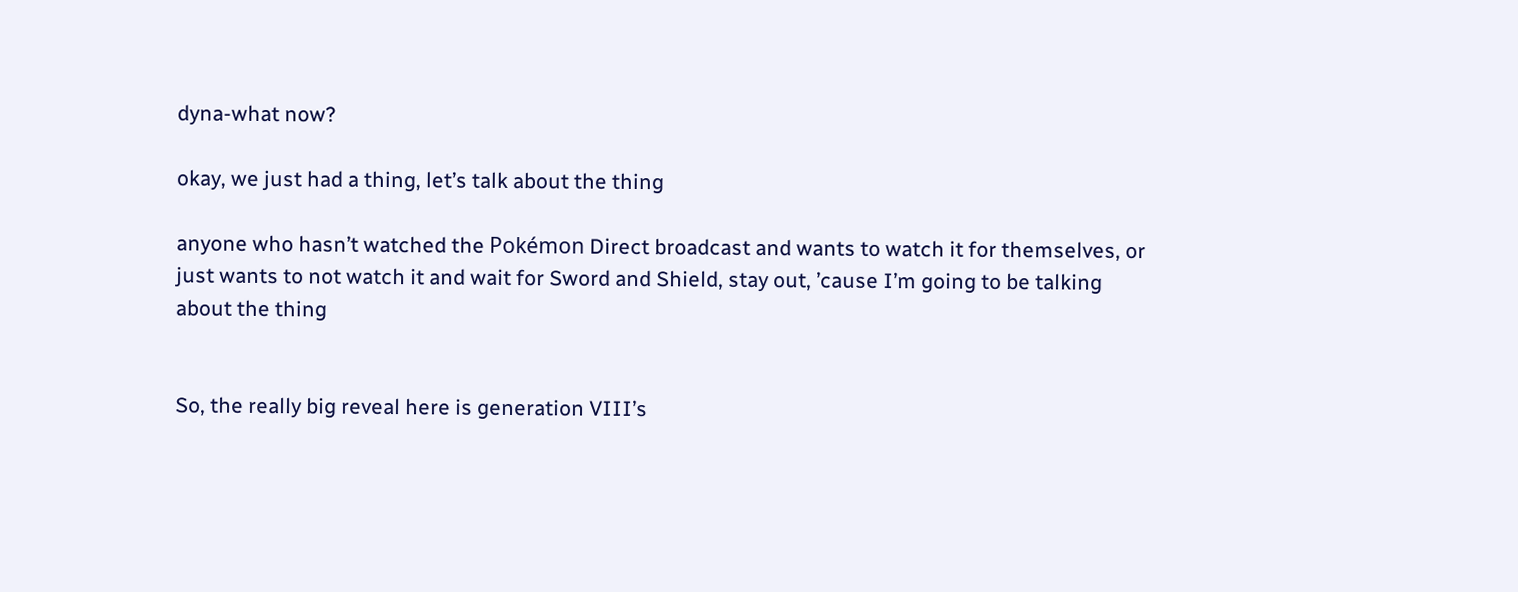dyna-what now?

okay, we just had a thing, let’s talk about the thing

anyone who hasn’t watched the Pokémon Direct broadcast and wants to watch it for themselves, or just wants to not watch it and wait for Sword and Shield, stay out, ’cause I’m going to be talking about the thing


So, the really big reveal here is generation VIII’s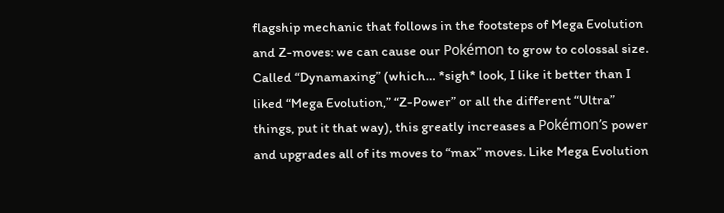flagship mechanic that follows in the footsteps of Mega Evolution and Z-moves: we can cause our Pokémon to grow to colossal size. Called “Dynamaxing” (which… *sigh* look, I like it better than I liked “Mega Evolution,” “Z-Power” or all the different “Ultra” things, put it that way), this greatly increases a Pokémon’s power and upgrades all of its moves to “max” moves. Like Mega Evolution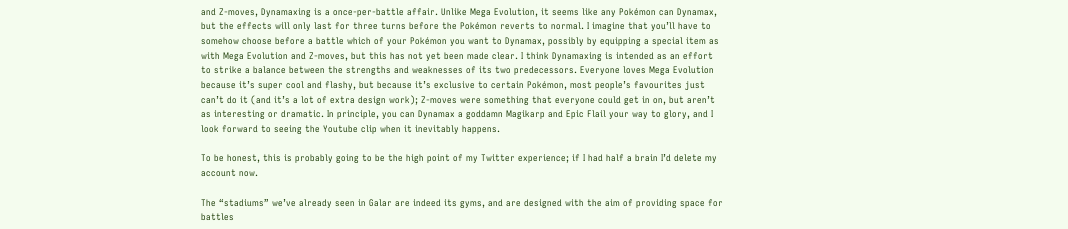and Z-moves, Dynamaxing is a once-per-battle affair. Unlike Mega Evolution, it seems like any Pokémon can Dynamax, but the effects will only last for three turns before the Pokémon reverts to normal. I imagine that you’ll have to somehow choose before a battle which of your Pokémon you want to Dynamax, possibly by equipping a special item as with Mega Evolution and Z-moves, but this has not yet been made clear. I think Dynamaxing is intended as an effort to strike a balance between the strengths and weaknesses of its two predecessors. Everyone loves Mega Evolution because it’s super cool and flashy, but because it’s exclusive to certain Pokémon, most people’s favourites just can’t do it (and it’s a lot of extra design work); Z-moves were something that everyone could get in on, but aren’t as interesting or dramatic. In principle, you can Dynamax a goddamn Magikarp and Epic Flail your way to glory, and I look forward to seeing the Youtube clip when it inevitably happens.

To be honest, this is probably going to be the high point of my Twitter experience; if I had half a brain I’d delete my account now.

The “stadiums” we’ve already seen in Galar are indeed its gyms, and are designed with the aim of providing space for battles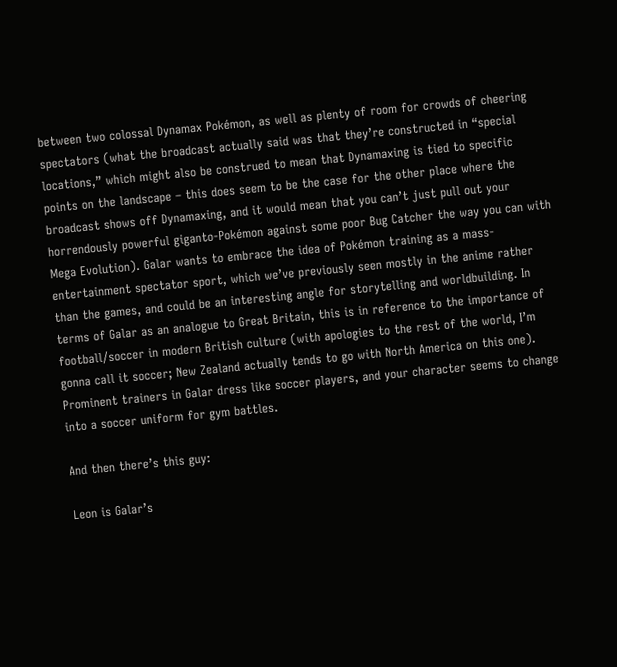between two colossal Dynamax Pokémon, as well as plenty of room for crowds of cheering spectators (what the broadcast actually said was that they’re constructed in “special locations,” which might also be construed to mean that Dynamaxing is tied to specific points on the landscape – this does seem to be the case for the other place where the broadcast shows off Dynamaxing, and it would mean that you can’t just pull out your horrendously powerful giganto-Pokémon against some poor Bug Catcher the way you can with Mega Evolution). Galar wants to embrace the idea of Pokémon training as a mass-entertainment spectator sport, which we’ve previously seen mostly in the anime rather than the games, and could be an interesting angle for storytelling and worldbuilding. In terms of Galar as an analogue to Great Britain, this is in reference to the importance of football/soccer in modern British culture (with apologies to the rest of the world, I’m gonna call it soccer; New Zealand actually tends to go with North America on this one). Prominent trainers in Galar dress like soccer players, and your character seems to change into a soccer uniform for gym battles.

And then there’s this guy:

Leon is Galar’s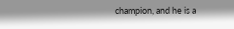champion, and he is a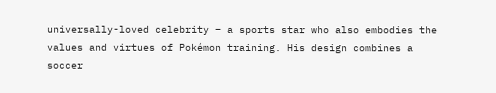universally-loved celebrity – a sports star who also embodies the values and virtues of Pokémon training. His design combines a soccer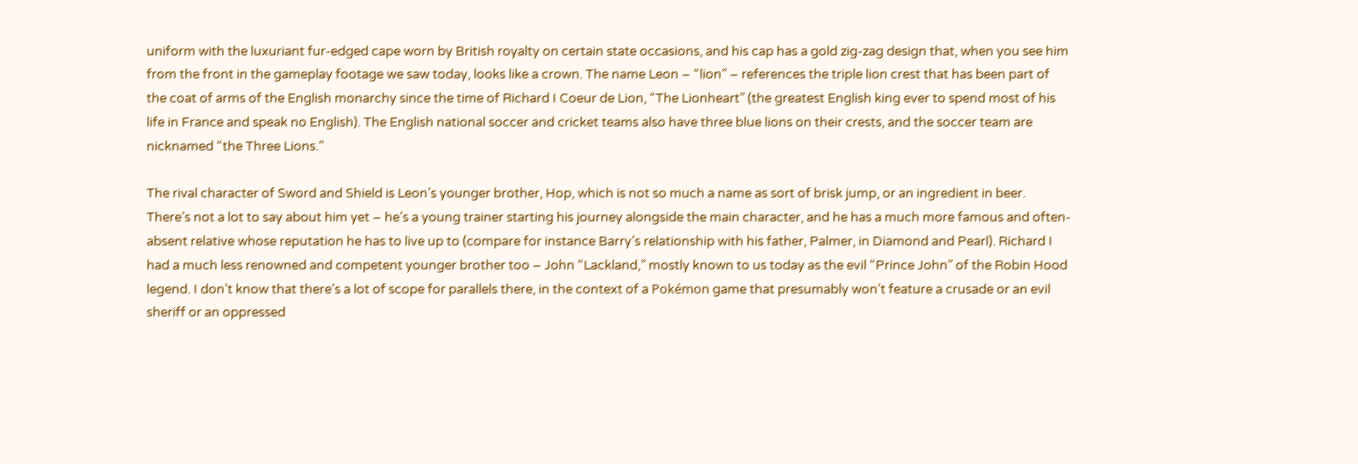uniform with the luxuriant fur-edged cape worn by British royalty on certain state occasions, and his cap has a gold zig-zag design that, when you see him from the front in the gameplay footage we saw today, looks like a crown. The name Leon – “lion” – references the triple lion crest that has been part of the coat of arms of the English monarchy since the time of Richard I Coeur de Lion, “The Lionheart” (the greatest English king ever to spend most of his life in France and speak no English). The English national soccer and cricket teams also have three blue lions on their crests, and the soccer team are nicknamed “the Three Lions.”

The rival character of Sword and Shield is Leon’s younger brother, Hop, which is not so much a name as sort of brisk jump, or an ingredient in beer. There’s not a lot to say about him yet – he’s a young trainer starting his journey alongside the main character, and he has a much more famous and often-absent relative whose reputation he has to live up to (compare for instance Barry’s relationship with his father, Palmer, in Diamond and Pearl). Richard I had a much less renowned and competent younger brother too – John “Lackland,” mostly known to us today as the evil “Prince John” of the Robin Hood legend. I don’t know that there’s a lot of scope for parallels there, in the context of a Pokémon game that presumably won’t feature a crusade or an evil sheriff or an oppressed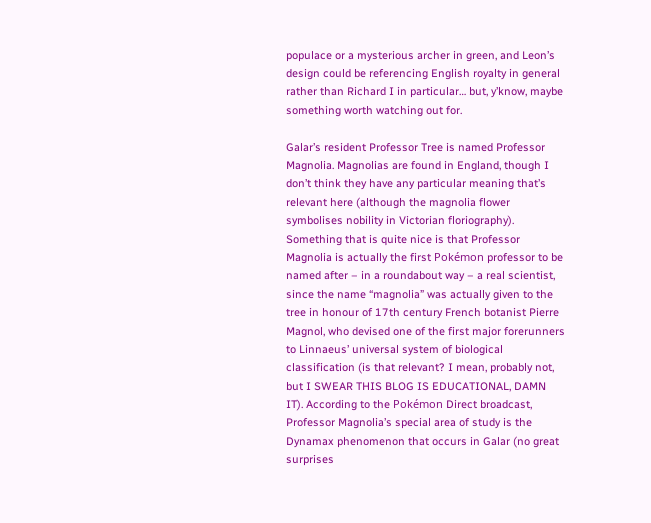populace or a mysterious archer in green, and Leon’s design could be referencing English royalty in general rather than Richard I in particular… but, y’know, maybe something worth watching out for.

Galar’s resident Professor Tree is named Professor Magnolia. Magnolias are found in England, though I don’t think they have any particular meaning that’s relevant here (although the magnolia flower symbolises nobility in Victorian floriography). Something that is quite nice is that Professor Magnolia is actually the first Pokémon professor to be named after – in a roundabout way – a real scientist, since the name “magnolia” was actually given to the tree in honour of 17th century French botanist Pierre Magnol, who devised one of the first major forerunners to Linnaeus’ universal system of biological classification (is that relevant? I mean, probably not, but I SWEAR THIS BLOG IS EDUCATIONAL, DAMN IT). According to the Pokémon Direct broadcast, Professor Magnolia’s special area of study is the Dynamax phenomenon that occurs in Galar (no great surprises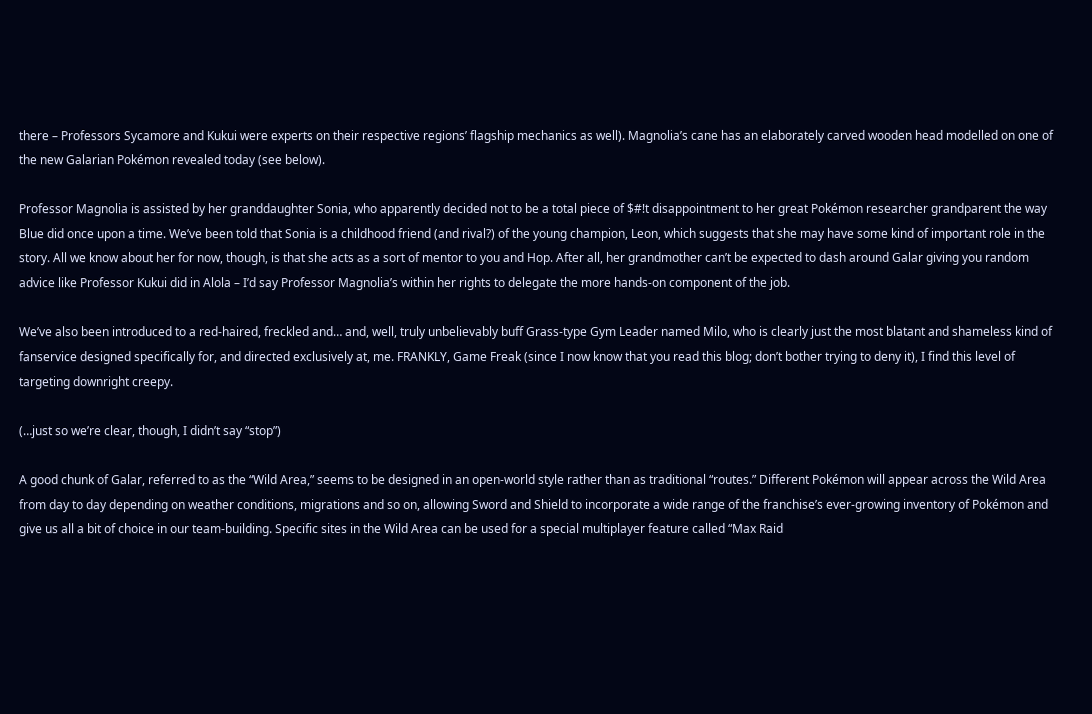there – Professors Sycamore and Kukui were experts on their respective regions’ flagship mechanics as well). Magnolia’s cane has an elaborately carved wooden head modelled on one of the new Galarian Pokémon revealed today (see below).

Professor Magnolia is assisted by her granddaughter Sonia, who apparently decided not to be a total piece of $#!t disappointment to her great Pokémon researcher grandparent the way Blue did once upon a time. We’ve been told that Sonia is a childhood friend (and rival?) of the young champion, Leon, which suggests that she may have some kind of important role in the story. All we know about her for now, though, is that she acts as a sort of mentor to you and Hop. After all, her grandmother can’t be expected to dash around Galar giving you random advice like Professor Kukui did in Alola – I’d say Professor Magnolia’s within her rights to delegate the more hands-on component of the job.

We’ve also been introduced to a red-haired, freckled and… and, well, truly unbelievably buff Grass-type Gym Leader named Milo, who is clearly just the most blatant and shameless kind of fanservice designed specifically for, and directed exclusively at, me. FRANKLY, Game Freak (since I now know that you read this blog; don’t bother trying to deny it), I find this level of targeting downright creepy.

(…just so we’re clear, though, I didn’t say “stop”)

A good chunk of Galar, referred to as the “Wild Area,” seems to be designed in an open-world style rather than as traditional “routes.” Different Pokémon will appear across the Wild Area from day to day depending on weather conditions, migrations and so on, allowing Sword and Shield to incorporate a wide range of the franchise’s ever-growing inventory of Pokémon and give us all a bit of choice in our team-building. Specific sites in the Wild Area can be used for a special multiplayer feature called “Max Raid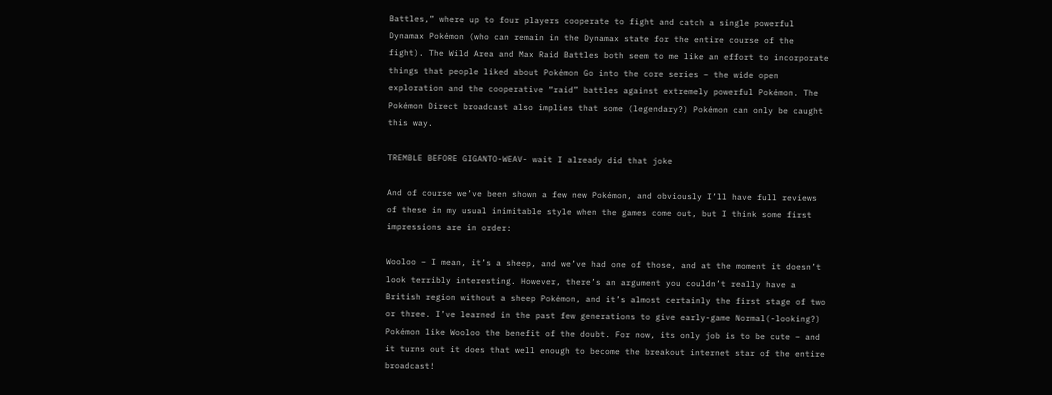Battles,” where up to four players cooperate to fight and catch a single powerful Dynamax Pokémon (who can remain in the Dynamax state for the entire course of the fight). The Wild Area and Max Raid Battles both seem to me like an effort to incorporate things that people liked about Pokémon Go into the core series – the wide open exploration and the cooperative “raid” battles against extremely powerful Pokémon. The Pokémon Direct broadcast also implies that some (legendary?) Pokémon can only be caught this way.

TREMBLE BEFORE GIGANTO-WEAV- wait I already did that joke

And of course we’ve been shown a few new Pokémon, and obviously I’ll have full reviews of these in my usual inimitable style when the games come out, but I think some first impressions are in order:

Wooloo – I mean, it’s a sheep, and we’ve had one of those, and at the moment it doesn’t look terribly interesting. However, there’s an argument you couldn’t really have a British region without a sheep Pokémon, and it’s almost certainly the first stage of two or three. I’ve learned in the past few generations to give early-game Normal(-looking?) Pokémon like Wooloo the benefit of the doubt. For now, its only job is to be cute – and it turns out it does that well enough to become the breakout internet star of the entire broadcast!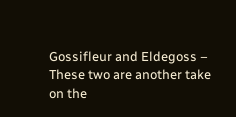Gossifleur and Eldegoss – These two are another take on the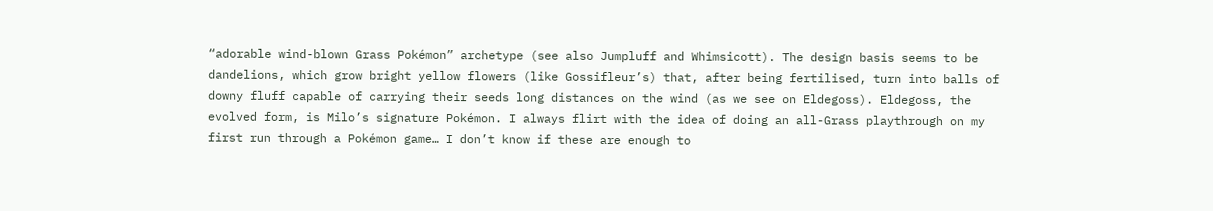“adorable wind-blown Grass Pokémon” archetype (see also Jumpluff and Whimsicott). The design basis seems to be dandelions, which grow bright yellow flowers (like Gossifleur’s) that, after being fertilised, turn into balls of downy fluff capable of carrying their seeds long distances on the wind (as we see on Eldegoss). Eldegoss, the evolved form, is Milo’s signature Pokémon. I always flirt with the idea of doing an all-Grass playthrough on my first run through a Pokémon game… I don’t know if these are enough to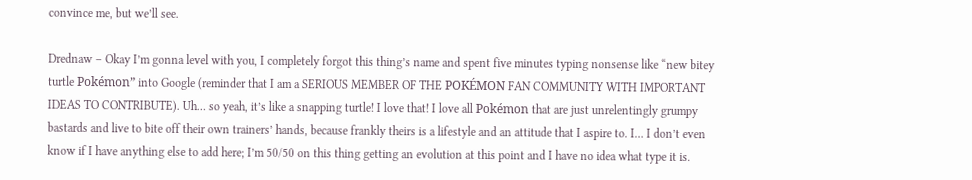convince me, but we’ll see.

Drednaw – Okay I’m gonna level with you, I completely forgot this thing’s name and spent five minutes typing nonsense like “new bitey turtle Pokémon” into Google (reminder that I am a SERIOUS MEMBER OF THE POKÉMON FAN COMMUNITY WITH IMPORTANT IDEAS TO CONTRIBUTE). Uh… so yeah, it’s like a snapping turtle! I love that! I love all Pokémon that are just unrelentingly grumpy bastards and live to bite off their own trainers’ hands, because frankly theirs is a lifestyle and an attitude that I aspire to. I… I don’t even know if I have anything else to add here; I’m 50/50 on this thing getting an evolution at this point and I have no idea what type it is.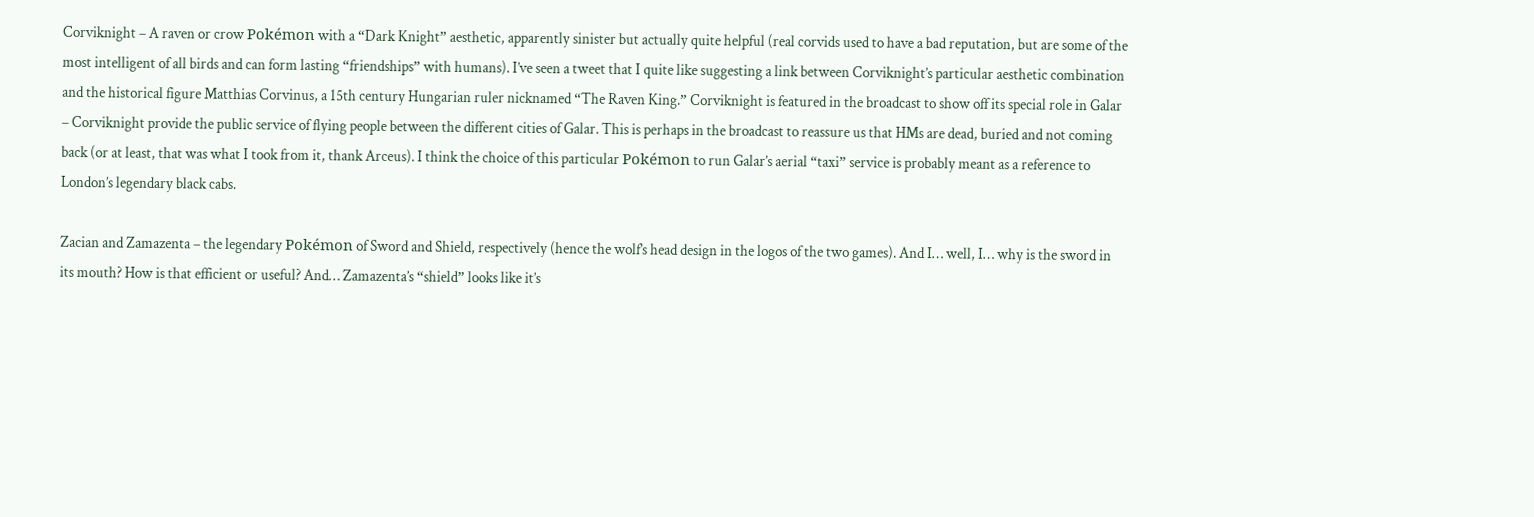Corviknight – A raven or crow Pokémon with a “Dark Knight” aesthetic, apparently sinister but actually quite helpful (real corvids used to have a bad reputation, but are some of the most intelligent of all birds and can form lasting “friendships” with humans). I’ve seen a tweet that I quite like suggesting a link between Corviknight’s particular aesthetic combination and the historical figure Matthias Corvinus, a 15th century Hungarian ruler nicknamed “The Raven King.” Corviknight is featured in the broadcast to show off its special role in Galar – Corviknight provide the public service of flying people between the different cities of Galar. This is perhaps in the broadcast to reassure us that HMs are dead, buried and not coming back (or at least, that was what I took from it, thank Arceus). I think the choice of this particular Pokémon to run Galar’s aerial “taxi” service is probably meant as a reference to London’s legendary black cabs.

Zacian and Zamazenta – the legendary Pokémon of Sword and Shield, respectively (hence the wolf’s head design in the logos of the two games). And I… well, I… why is the sword in its mouth? How is that efficient or useful? And… Zamazenta’s “shield” looks like it’s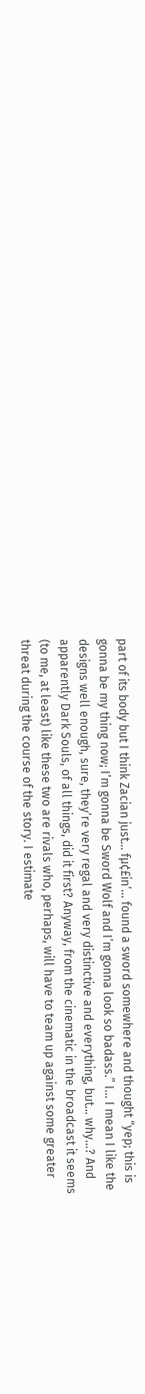part of its body but I think Zacian just… fµ¢£in’… found a sword somewhere and thought “yep; this is gonna be my thing now; I’m gonna be Sword Wolf and I’m gonna look so badass.” I… I mean I like the designs well enough, sure, they’re very regal and very distinctive and everything, but… why…? And apparently Dark Souls, of all things, did it first? Anyway, from the cinematic in the broadcast it seems (to me, at least) like these two are rivals who, perhaps, will have to team up against some greater threat during the course of the story. I estimate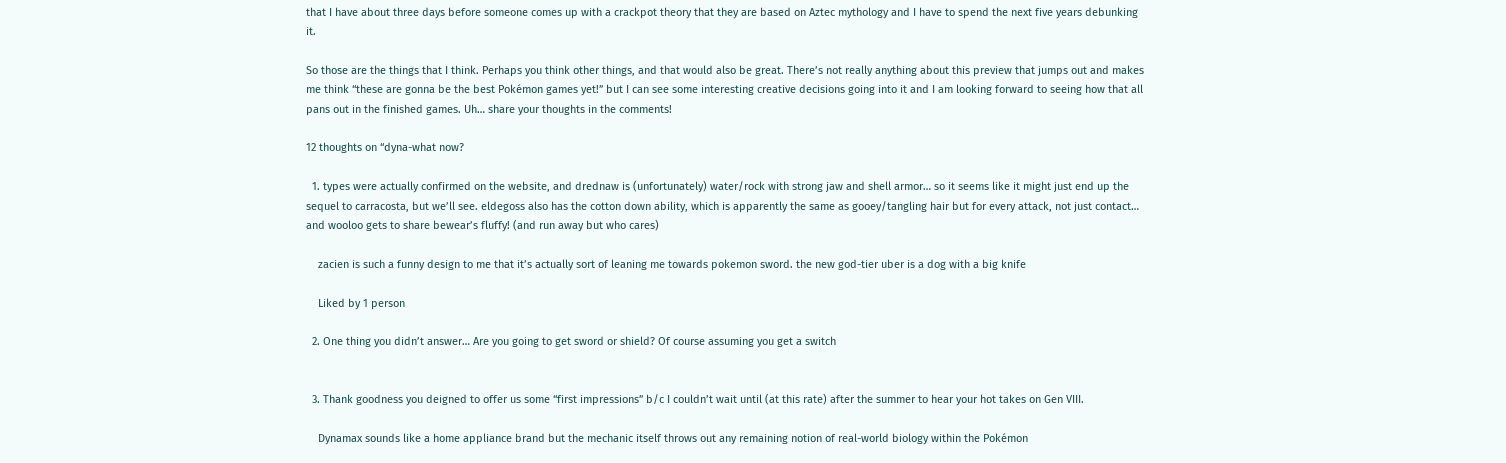that I have about three days before someone comes up with a crackpot theory that they are based on Aztec mythology and I have to spend the next five years debunking it.

So those are the things that I think. Perhaps you think other things, and that would also be great. There’s not really anything about this preview that jumps out and makes me think “these are gonna be the best Pokémon games yet!” but I can see some interesting creative decisions going into it and I am looking forward to seeing how that all pans out in the finished games. Uh… share your thoughts in the comments!

12 thoughts on “dyna-what now?

  1. types were actually confirmed on the website, and drednaw is (unfortunately) water/rock with strong jaw and shell armor… so it seems like it might just end up the sequel to carracosta, but we’ll see. eldegoss also has the cotton down ability, which is apparently the same as gooey/tangling hair but for every attack, not just contact… and wooloo gets to share bewear’s fluffy! (and run away but who cares)

    zacien is such a funny design to me that it’s actually sort of leaning me towards pokemon sword. the new god-tier uber is a dog with a big knife

    Liked by 1 person

  2. One thing you didn’t answer… Are you going to get sword or shield? Of course assuming you get a switch


  3. Thank goodness you deigned to offer us some “first impressions” b/c I couldn’t wait until (at this rate) after the summer to hear your hot takes on Gen VIII.

    Dynamax sounds like a home appliance brand but the mechanic itself throws out any remaining notion of real-world biology within the Pokémon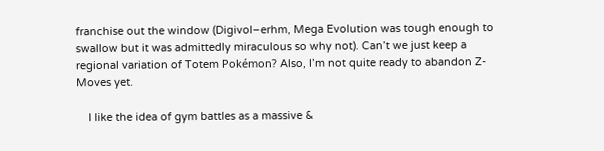franchise out the window (Digivol–erhm, Mega Evolution was tough enough to swallow but it was admittedly miraculous so why not). Can’t we just keep a regional variation of Totem Pokémon? Also, I’m not quite ready to abandon Z-Moves yet.

    I like the idea of gym battles as a massive &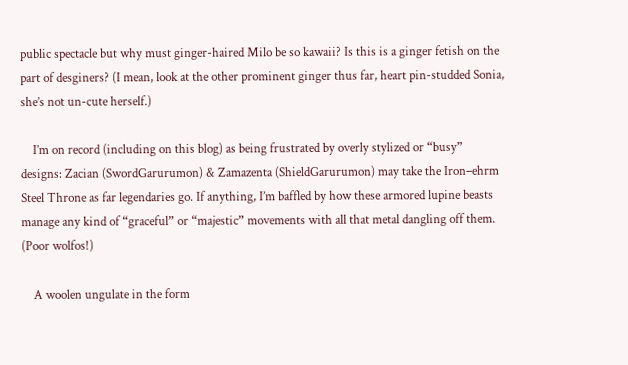public spectacle but why must ginger-haired Milo be so kawaii? Is this is a ginger fetish on the part of desginers? (I mean, look at the other prominent ginger thus far, heart pin-studded Sonia, she’s not un-cute herself.)

    I’m on record (including on this blog) as being frustrated by overly stylized or “busy” designs: Zacian (SwordGarurumon) & Zamazenta (ShieldGarurumon) may take the Iron–ehrm Steel Throne as far legendaries go. If anything, I’m baffled by how these armored lupine beasts manage any kind of “graceful” or “majestic” movements with all that metal dangling off them. (Poor wolfos!)

    A woolen ungulate in the form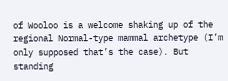of Wooloo is a welcome shaking up of the regional Normal-type mammal archetype (I’m only supposed that’s the case). But standing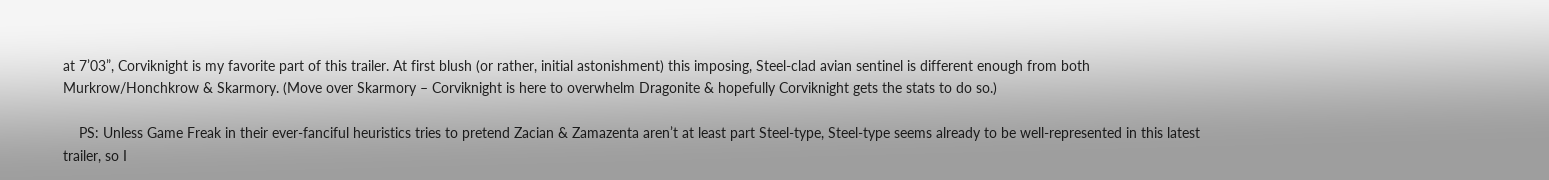at 7’03”, Corviknight is my favorite part of this trailer. At first blush (or rather, initial astonishment) this imposing, Steel-clad avian sentinel is different enough from both Murkrow/Honchkrow & Skarmory. (Move over Skarmory – Corviknight is here to overwhelm Dragonite & hopefully Corviknight gets the stats to do so.)

    PS: Unless Game Freak in their ever-fanciful heuristics tries to pretend Zacian & Zamazenta aren’t at least part Steel-type, Steel-type seems already to be well-represented in this latest trailer, so I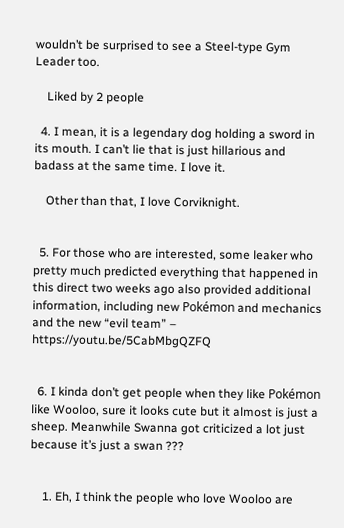wouldn’t be surprised to see a Steel-type Gym Leader too.

    Liked by 2 people

  4. I mean, it is a legendary dog holding a sword in its mouth. I can’t lie that is just hillarious and badass at the same time. I love it.

    Other than that, I love Corviknight.


  5. For those who are interested, some leaker who pretty much predicted everything that happened in this direct two weeks ago also provided additional information, including new Pokémon and mechanics and the new “evil team” – https://youtu.be/5CabMbgQZFQ


  6. I kinda don’t get people when they like Pokémon like Wooloo, sure it looks cute but it almost is just a sheep. Meanwhile Swanna got criticized a lot just because it’s just a swan ???


    1. Eh, I think the people who love Wooloo are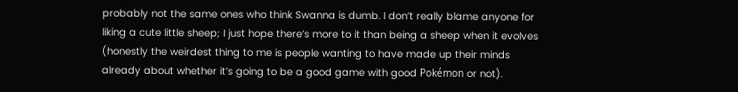probably not the same ones who think Swanna is dumb. I don’t really blame anyone for liking a cute little sheep; I just hope there’s more to it than being a sheep when it evolves (honestly the weirdest thing to me is people wanting to have made up their minds already about whether it’s going to be a good game with good Pokémon or not).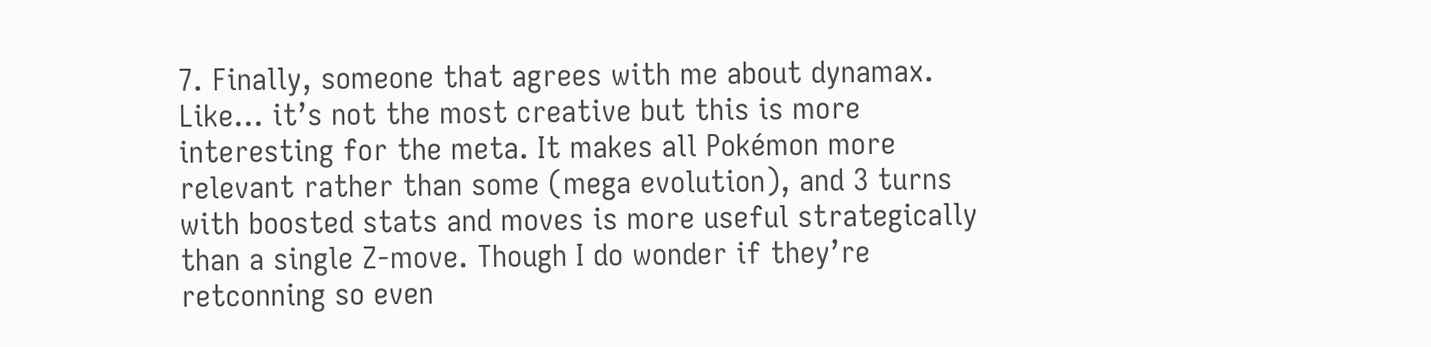7. Finally, someone that agrees with me about dynamax. Like… it’s not the most creative but this is more interesting for the meta. It makes all Pokémon more relevant rather than some (mega evolution), and 3 turns with boosted stats and moves is more useful strategically than a single Z-move. Though I do wonder if they’re retconning so even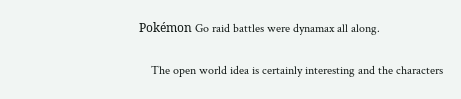Pokémon Go raid battles were dynamax all along.

    The open world idea is certainly interesting and the characters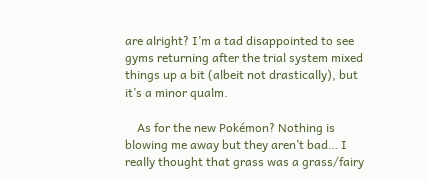are alright? I’m a tad disappointed to see gyms returning after the trial system mixed things up a bit (albeit not drastically), but it’s a minor qualm.

    As for the new Pokémon? Nothing is blowing me away but they aren’t bad… I really thought that grass was a grass/fairy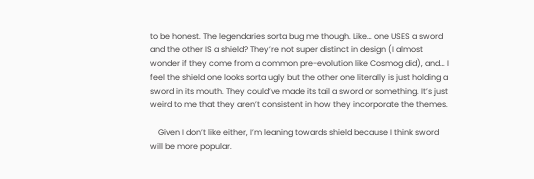to be honest. The legendaries sorta bug me though. Like… one USES a sword and the other IS a shield? They’re not super distinct in design (I almost wonder if they come from a common pre-evolution like Cosmog did), and… I feel the shield one looks sorta ugly but the other one literally is just holding a sword in its mouth. They could’ve made its tail a sword or something. It’s just weird to me that they aren’t consistent in how they incorporate the themes.

    Given I don’t like either, I’m leaning towards shield because I think sword will be more popular.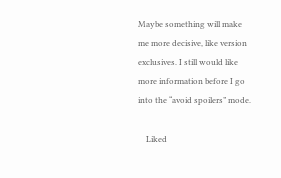Maybe something will make me more decisive, like version exclusives. I still would like more information before I go into the “avoid spoilers” mode.

    Liked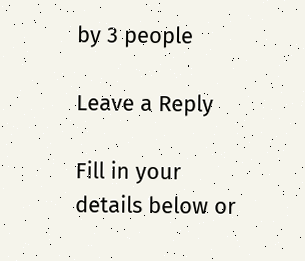by 3 people

Leave a Reply

Fill in your details below or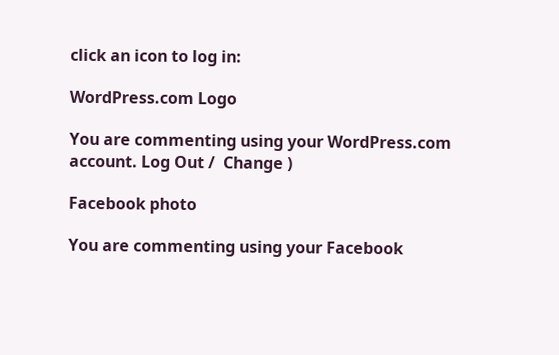click an icon to log in:

WordPress.com Logo

You are commenting using your WordPress.com account. Log Out /  Change )

Facebook photo

You are commenting using your Facebook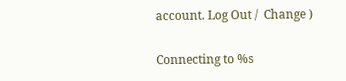account. Log Out /  Change )

Connecting to %s